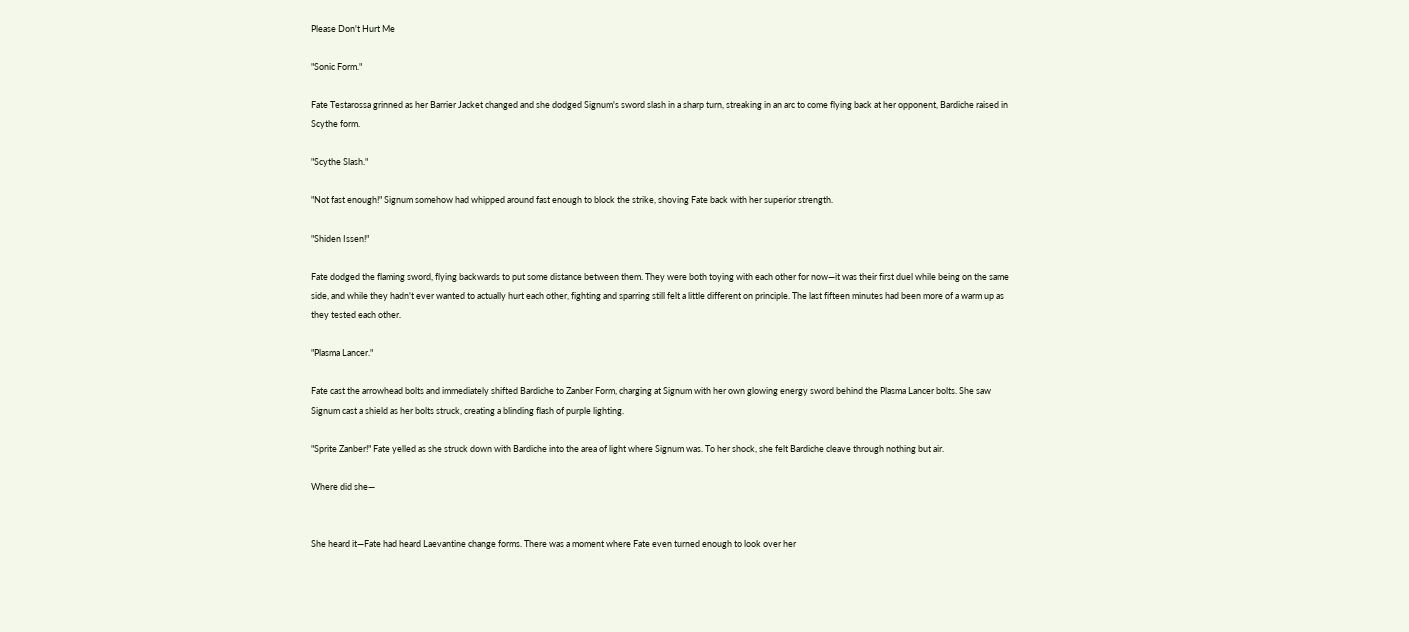Please Don't Hurt Me

"Sonic Form."

Fate Testarossa grinned as her Barrier Jacket changed and she dodged Signum's sword slash in a sharp turn, streaking in an arc to come flying back at her opponent, Bardiche raised in Scythe form.

"Scythe Slash."

"Not fast enough!" Signum somehow had whipped around fast enough to block the strike, shoving Fate back with her superior strength.

"Shiden Issen!"

Fate dodged the flaming sword, flying backwards to put some distance between them. They were both toying with each other for now—it was their first duel while being on the same side, and while they hadn't ever wanted to actually hurt each other, fighting and sparring still felt a little different on principle. The last fifteen minutes had been more of a warm up as they tested each other.

"Plasma Lancer."

Fate cast the arrowhead bolts and immediately shifted Bardiche to Zanber Form, charging at Signum with her own glowing energy sword behind the Plasma Lancer bolts. She saw Signum cast a shield as her bolts struck, creating a blinding flash of purple lighting.

"Sprite Zanber!" Fate yelled as she struck down with Bardiche into the area of light where Signum was. To her shock, she felt Bardiche cleave through nothing but air.

Where did she—


She heard it—Fate had heard Laevantine change forms. There was a moment where Fate even turned enough to look over her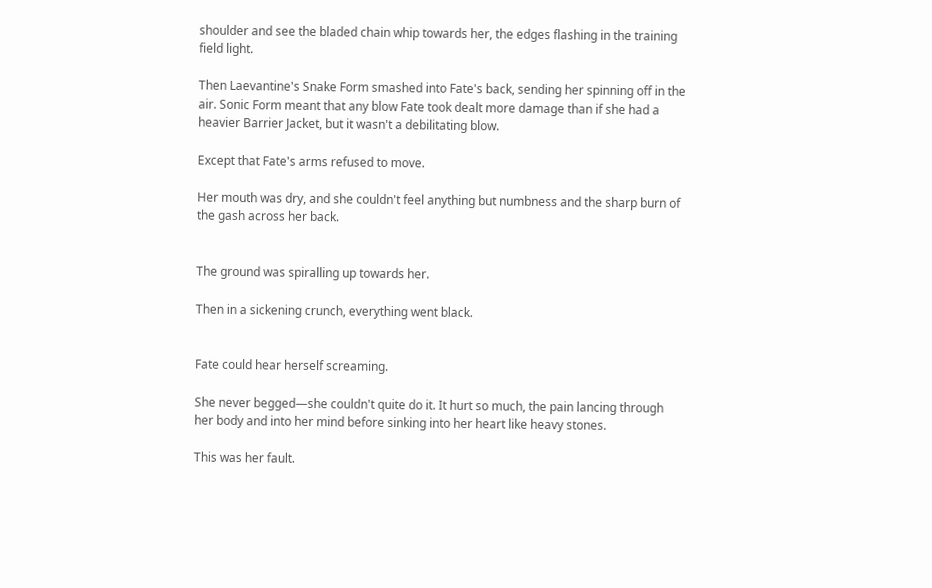shoulder and see the bladed chain whip towards her, the edges flashing in the training field light.

Then Laevantine's Snake Form smashed into Fate's back, sending her spinning off in the air. Sonic Form meant that any blow Fate took dealt more damage than if she had a heavier Barrier Jacket, but it wasn't a debilitating blow.

Except that Fate's arms refused to move.

Her mouth was dry, and she couldn't feel anything but numbness and the sharp burn of the gash across her back.


The ground was spiralling up towards her.

Then in a sickening crunch, everything went black.


Fate could hear herself screaming.

She never begged—she couldn't quite do it. It hurt so much, the pain lancing through her body and into her mind before sinking into her heart like heavy stones.

This was her fault.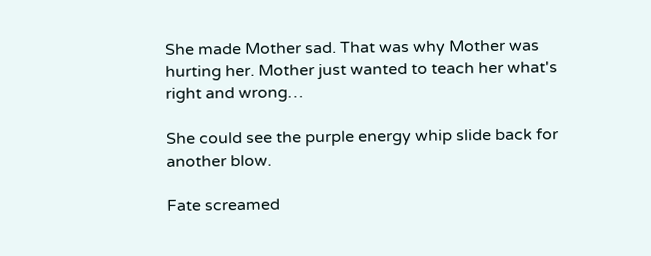She made Mother sad. That was why Mother was hurting her. Mother just wanted to teach her what's right and wrong…

She could see the purple energy whip slide back for another blow.

Fate screamed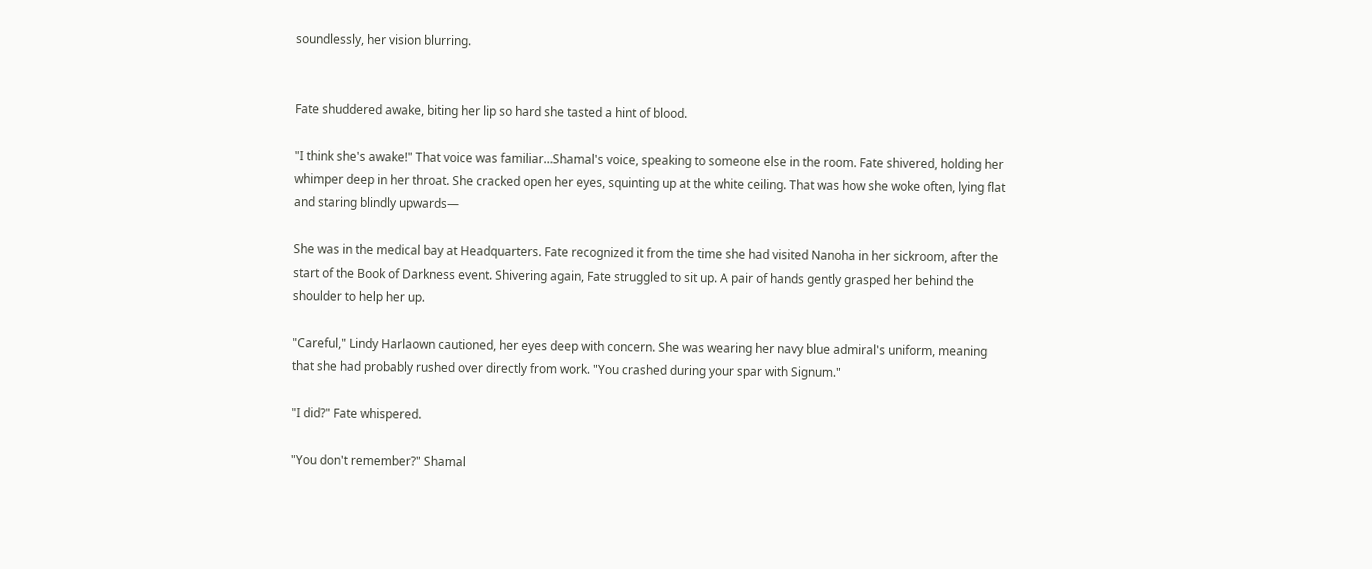soundlessly, her vision blurring.


Fate shuddered awake, biting her lip so hard she tasted a hint of blood.

"I think she's awake!" That voice was familiar…Shamal's voice, speaking to someone else in the room. Fate shivered, holding her whimper deep in her throat. She cracked open her eyes, squinting up at the white ceiling. That was how she woke often, lying flat and staring blindly upwards—

She was in the medical bay at Headquarters. Fate recognized it from the time she had visited Nanoha in her sickroom, after the start of the Book of Darkness event. Shivering again, Fate struggled to sit up. A pair of hands gently grasped her behind the shoulder to help her up.

"Careful," Lindy Harlaown cautioned, her eyes deep with concern. She was wearing her navy blue admiral's uniform, meaning that she had probably rushed over directly from work. "You crashed during your spar with Signum."

"I did?" Fate whispered.

"You don't remember?" Shamal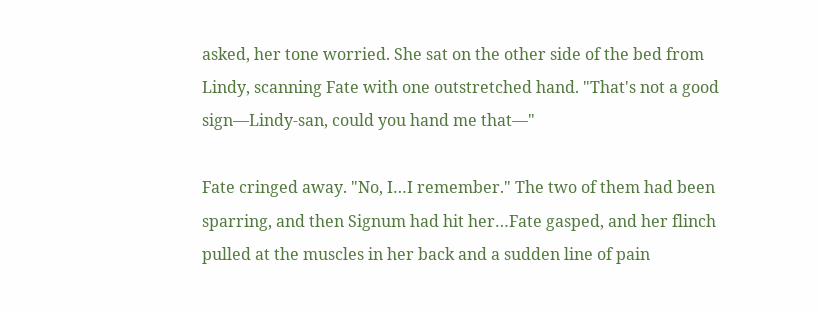asked, her tone worried. She sat on the other side of the bed from Lindy, scanning Fate with one outstretched hand. "That's not a good sign—Lindy-san, could you hand me that—"

Fate cringed away. "No, I…I remember." The two of them had been sparring, and then Signum had hit her…Fate gasped, and her flinch pulled at the muscles in her back and a sudden line of pain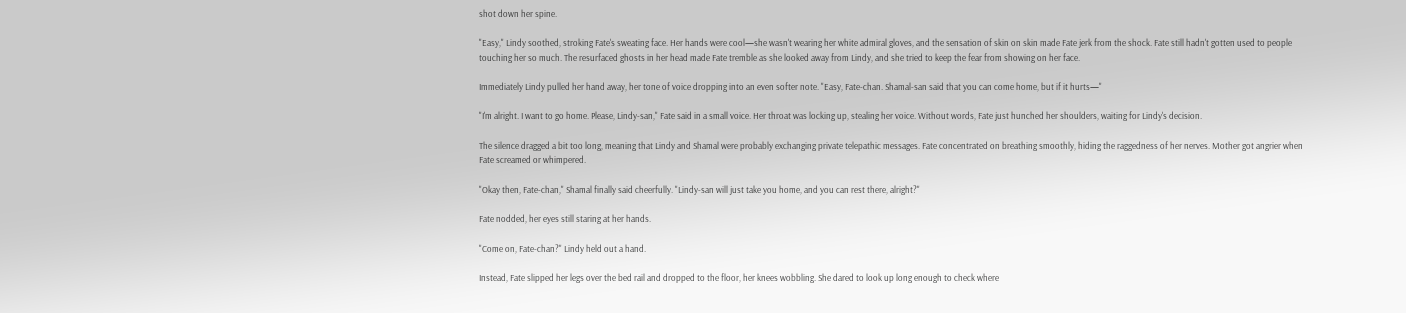shot down her spine.

"Easy," Lindy soothed, stroking Fate's sweating face. Her hands were cool—she wasn't wearing her white admiral gloves, and the sensation of skin on skin made Fate jerk from the shock. Fate still hadn't gotten used to people touching her so much. The resurfaced ghosts in her head made Fate tremble as she looked away from Lindy, and she tried to keep the fear from showing on her face.

Immediately Lindy pulled her hand away, her tone of voice dropping into an even softer note. "Easy, Fate-chan. Shamal-san said that you can come home, but if it hurts—"

"I'm alright. I want to go home. Please, Lindy-san," Fate said in a small voice. Her throat was locking up, stealing her voice. Without words, Fate just hunched her shoulders, waiting for Lindy's decision.

The silence dragged a bit too long, meaning that Lindy and Shamal were probably exchanging private telepathic messages. Fate concentrated on breathing smoothly, hiding the raggedness of her nerves. Mother got angrier when Fate screamed or whimpered.

"Okay then, Fate-chan," Shamal finally said cheerfully. "Lindy-san will just take you home, and you can rest there, alright?"

Fate nodded, her eyes still staring at her hands.

"Come on, Fate-chan?" Lindy held out a hand.

Instead, Fate slipped her legs over the bed rail and dropped to the floor, her knees wobbling. She dared to look up long enough to check where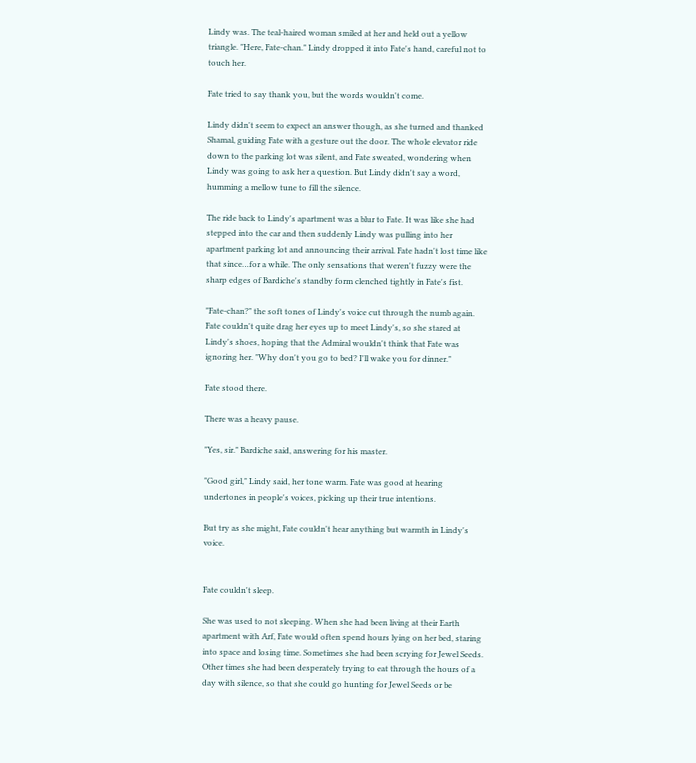Lindy was. The teal-haired woman smiled at her and held out a yellow triangle. "Here, Fate-chan." Lindy dropped it into Fate's hand, careful not to touch her.

Fate tried to say thank you, but the words wouldn't come.

Lindy didn't seem to expect an answer though, as she turned and thanked Shamal, guiding Fate with a gesture out the door. The whole elevator ride down to the parking lot was silent, and Fate sweated, wondering when Lindy was going to ask her a question. But Lindy didn't say a word, humming a mellow tune to fill the silence.

The ride back to Lindy's apartment was a blur to Fate. It was like she had stepped into the car and then suddenly Lindy was pulling into her apartment parking lot and announcing their arrival. Fate hadn't lost time like that since…for a while. The only sensations that weren't fuzzy were the sharp edges of Bardiche's standby form clenched tightly in Fate's fist.

"Fate-chan?" the soft tones of Lindy's voice cut through the numb again. Fate couldn't quite drag her eyes up to meet Lindy's, so she stared at Lindy's shoes, hoping that the Admiral wouldn't think that Fate was ignoring her. "Why don't you go to bed? I'll wake you for dinner."

Fate stood there.

There was a heavy pause.

"Yes, sir." Bardiche said, answering for his master.

"Good girl," Lindy said, her tone warm. Fate was good at hearing undertones in people's voices, picking up their true intentions.

But try as she might, Fate couldn't hear anything but warmth in Lindy's voice.


Fate couldn't sleep.

She was used to not sleeping. When she had been living at their Earth apartment with Arf, Fate would often spend hours lying on her bed, staring into space and losing time. Sometimes she had been scrying for Jewel Seeds. Other times she had been desperately trying to eat through the hours of a day with silence, so that she could go hunting for Jewel Seeds or be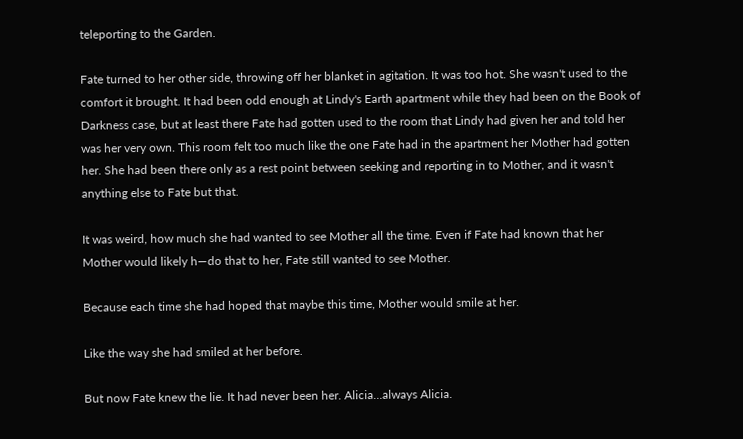teleporting to the Garden.

Fate turned to her other side, throwing off her blanket in agitation. It was too hot. She wasn't used to the comfort it brought. It had been odd enough at Lindy's Earth apartment while they had been on the Book of Darkness case, but at least there Fate had gotten used to the room that Lindy had given her and told her was her very own. This room felt too much like the one Fate had in the apartment her Mother had gotten her. She had been there only as a rest point between seeking and reporting in to Mother, and it wasn't anything else to Fate but that.

It was weird, how much she had wanted to see Mother all the time. Even if Fate had known that her Mother would likely h—do that to her, Fate still wanted to see Mother.

Because each time she had hoped that maybe this time, Mother would smile at her.

Like the way she had smiled at her before.

But now Fate knew the lie. It had never been her. Alicia…always Alicia.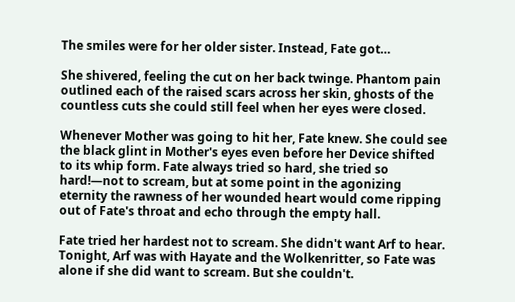The smiles were for her older sister. Instead, Fate got…

She shivered, feeling the cut on her back twinge. Phantom pain outlined each of the raised scars across her skin, ghosts of the countless cuts she could still feel when her eyes were closed.

Whenever Mother was going to hit her, Fate knew. She could see the black glint in Mother's eyes even before her Device shifted to its whip form. Fate always tried so hard, she tried so hard!—not to scream, but at some point in the agonizing eternity the rawness of her wounded heart would come ripping out of Fate's throat and echo through the empty hall.

Fate tried her hardest not to scream. She didn't want Arf to hear. Tonight, Arf was with Hayate and the Wolkenritter, so Fate was alone if she did want to scream. But she couldn't.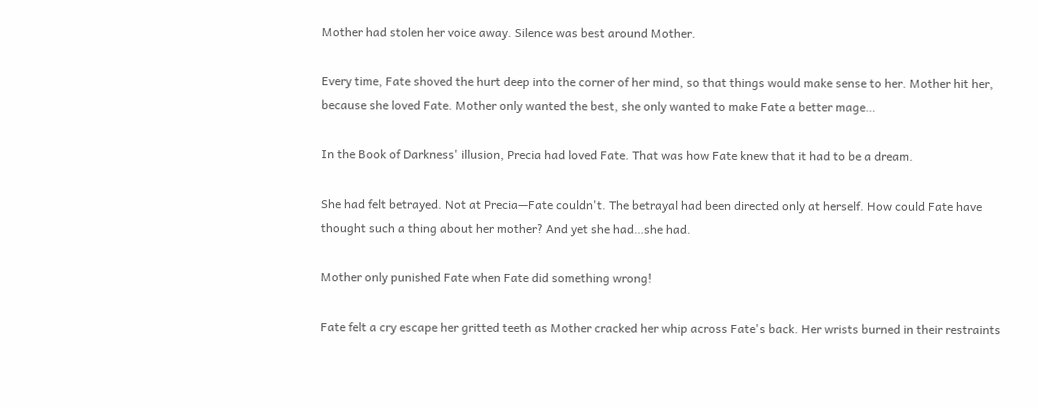Mother had stolen her voice away. Silence was best around Mother.

Every time, Fate shoved the hurt deep into the corner of her mind, so that things would make sense to her. Mother hit her, because she loved Fate. Mother only wanted the best, she only wanted to make Fate a better mage…

In the Book of Darkness' illusion, Precia had loved Fate. That was how Fate knew that it had to be a dream.

She had felt betrayed. Not at Precia—Fate couldn't. The betrayal had been directed only at herself. How could Fate have thought such a thing about her mother? And yet she had…she had.

Mother only punished Fate when Fate did something wrong!

Fate felt a cry escape her gritted teeth as Mother cracked her whip across Fate's back. Her wrists burned in their restraints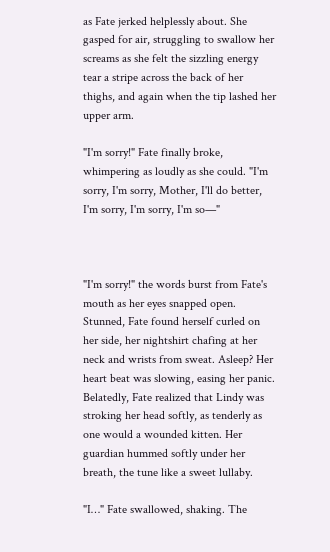as Fate jerked helplessly about. She gasped for air, struggling to swallow her screams as she felt the sizzling energy tear a stripe across the back of her thighs, and again when the tip lashed her upper arm.

"I'm sorry!" Fate finally broke, whimpering as loudly as she could. "I'm sorry, I'm sorry, Mother, I'll do better, I'm sorry, I'm sorry, I'm so—"



"I'm sorry!" the words burst from Fate's mouth as her eyes snapped open. Stunned, Fate found herself curled on her side, her nightshirt chafing at her neck and wrists from sweat. Asleep? Her heart beat was slowing, easing her panic. Belatedly, Fate realized that Lindy was stroking her head softly, as tenderly as one would a wounded kitten. Her guardian hummed softly under her breath, the tune like a sweet lullaby.

"I…" Fate swallowed, shaking. The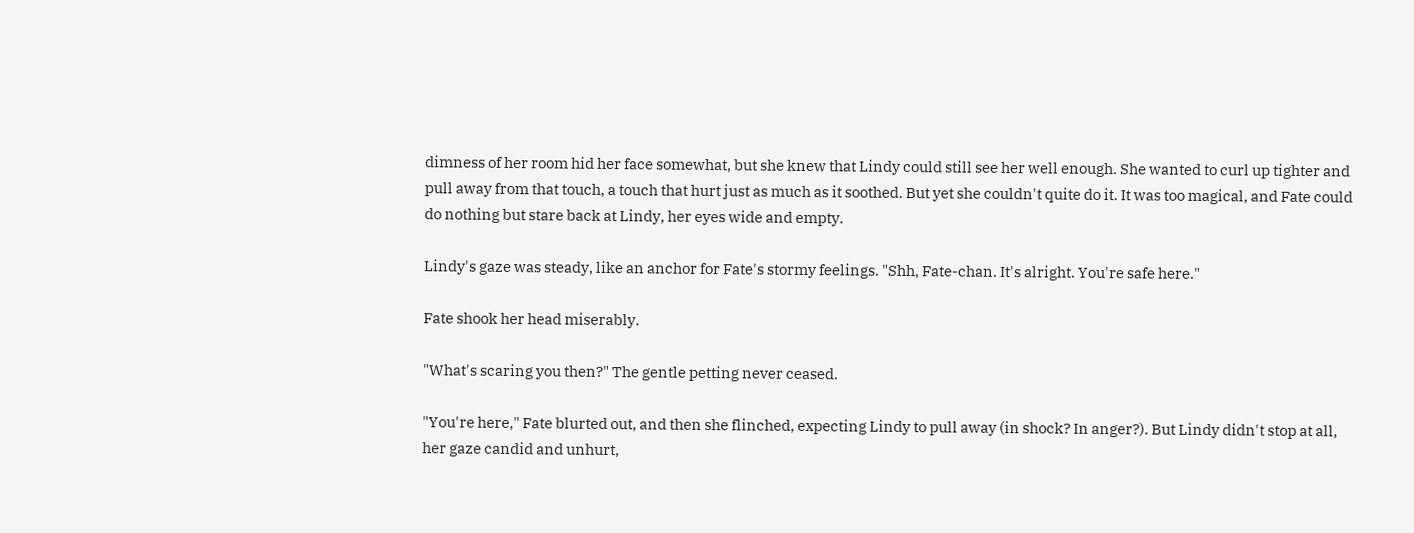dimness of her room hid her face somewhat, but she knew that Lindy could still see her well enough. She wanted to curl up tighter and pull away from that touch, a touch that hurt just as much as it soothed. But yet she couldn't quite do it. It was too magical, and Fate could do nothing but stare back at Lindy, her eyes wide and empty.

Lindy's gaze was steady, like an anchor for Fate's stormy feelings. "Shh, Fate-chan. It's alright. You're safe here."

Fate shook her head miserably.

"What's scaring you then?" The gentle petting never ceased.

"You're here," Fate blurted out, and then she flinched, expecting Lindy to pull away (in shock? In anger?). But Lindy didn't stop at all, her gaze candid and unhurt,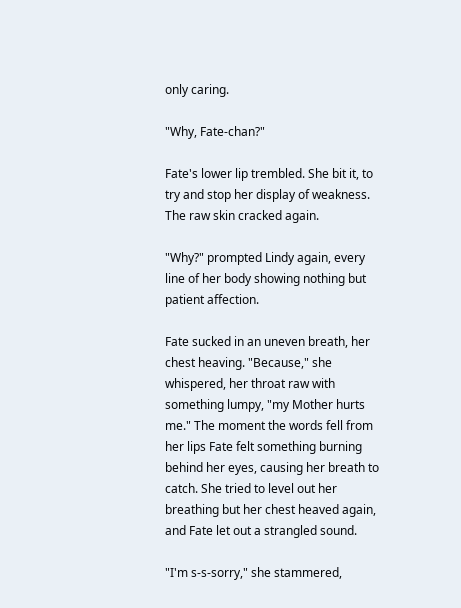only caring.

"Why, Fate-chan?"

Fate's lower lip trembled. She bit it, to try and stop her display of weakness. The raw skin cracked again.

"Why?" prompted Lindy again, every line of her body showing nothing but patient affection.

Fate sucked in an uneven breath, her chest heaving. "Because," she whispered, her throat raw with something lumpy, "my Mother hurts me." The moment the words fell from her lips Fate felt something burning behind her eyes, causing her breath to catch. She tried to level out her breathing but her chest heaved again, and Fate let out a strangled sound.

"I'm s-s-sorry," she stammered,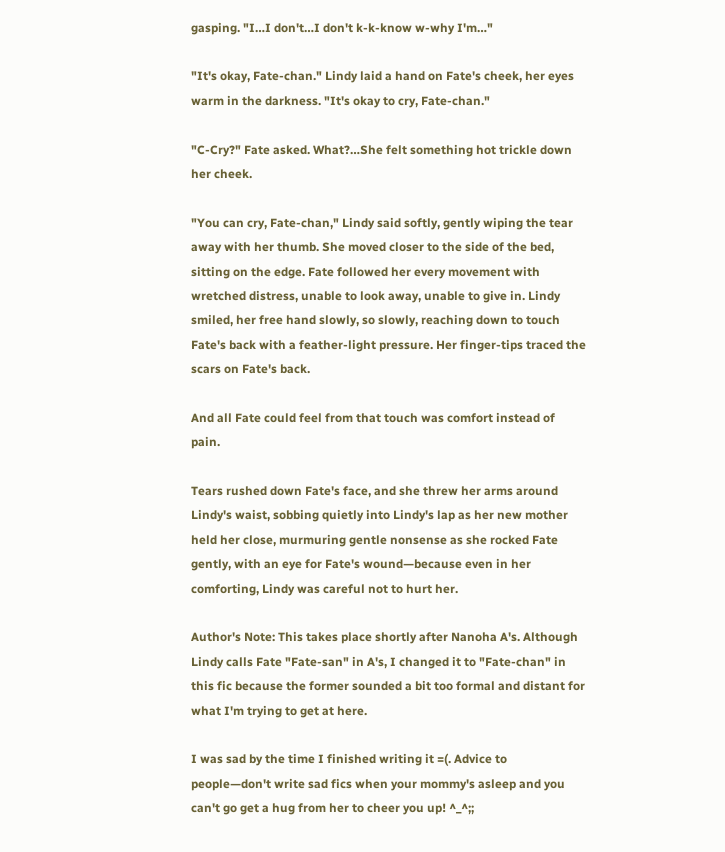gasping. "I…I don't…I don't k-k-know w-why I'm…"

"It's okay, Fate-chan." Lindy laid a hand on Fate's cheek, her eyes warm in the darkness. "It's okay to cry, Fate-chan."

"C-Cry?" Fate asked. What?…She felt something hot trickle down her cheek.

"You can cry, Fate-chan," Lindy said softly, gently wiping the tear away with her thumb. She moved closer to the side of the bed, sitting on the edge. Fate followed her every movement with wretched distress, unable to look away, unable to give in. Lindy smiled, her free hand slowly, so slowly, reaching down to touch Fate's back with a feather-light pressure. Her finger-tips traced the scars on Fate's back.

And all Fate could feel from that touch was comfort instead of pain.

Tears rushed down Fate's face, and she threw her arms around Lindy's waist, sobbing quietly into Lindy's lap as her new mother held her close, murmuring gentle nonsense as she rocked Fate gently, with an eye for Fate's wound—because even in her comforting, Lindy was careful not to hurt her.

Author's Note: This takes place shortly after Nanoha A's. Although Lindy calls Fate "Fate-san" in A's, I changed it to "Fate-chan" in this fic because the former sounded a bit too formal and distant for what I'm trying to get at here.

I was sad by the time I finished writing it =(. Advice to people—don't write sad fics when your mommy's asleep and you can't go get a hug from her to cheer you up! ^_^;;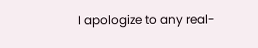I apologize to any real-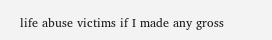life abuse victims if I made any gross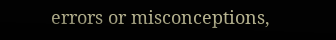errors or misconceptions,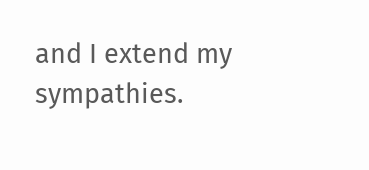and I extend my sympathies.